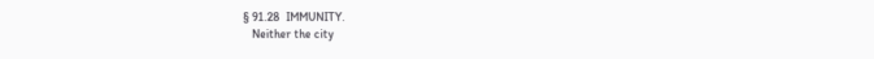§ 91.28  IMMUNITY.
   Neither the city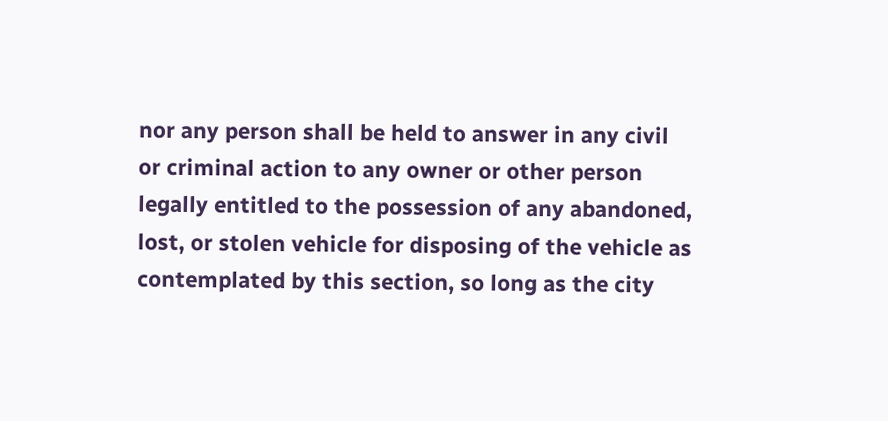nor any person shall be held to answer in any civil or criminal action to any owner or other person legally entitled to the possession of any abandoned, lost, or stolen vehicle for disposing of the vehicle as contemplated by this section, so long as the city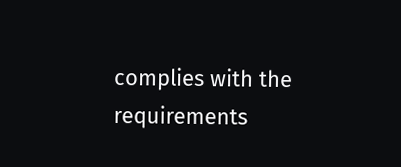complies with the requirements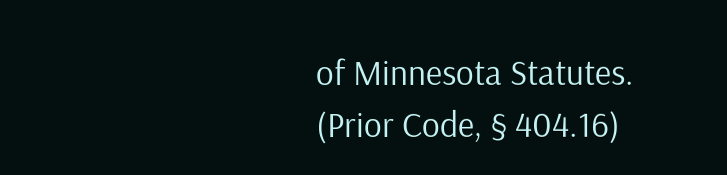of Minnesota Statutes.
(Prior Code, § 404.16)